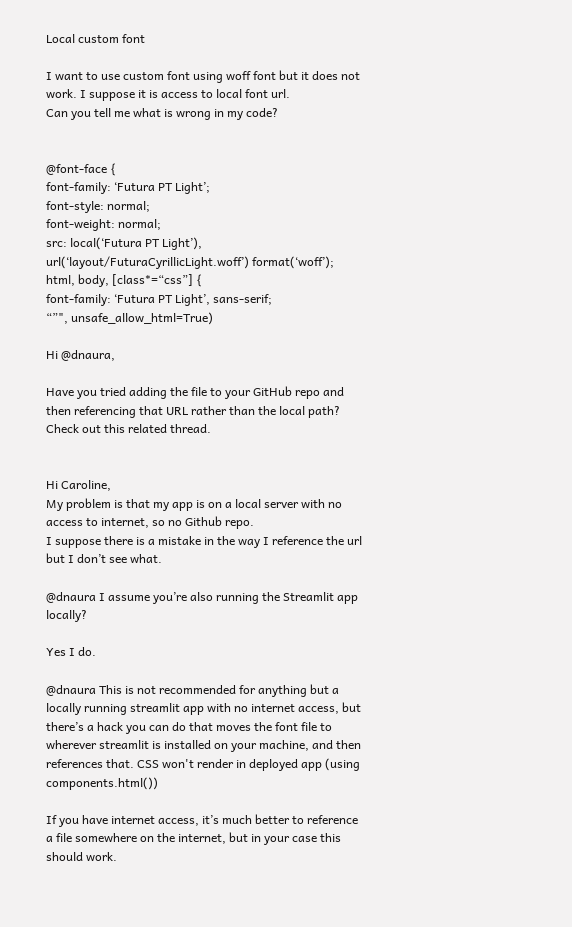Local custom font

I want to use custom font using woff font but it does not work. I suppose it is access to local font url.
Can you tell me what is wrong in my code?


@font-face {
font-family: ‘Futura PT Light’;
font-style: normal;
font-weight: normal;
src: local(‘Futura PT Light’), url(‘layout/FuturaCyrillicLight.woff’) format(‘woff’);
html, body, [class*=“css”] {
font-family: ‘Futura PT Light’, sans-serif;
“”", unsafe_allow_html=True)

Hi @dnaura,

Have you tried adding the file to your GitHub repo and then referencing that URL rather than the local path? Check out this related thread.


Hi Caroline,
My problem is that my app is on a local server with no access to internet, so no Github repo.
I suppose there is a mistake in the way I reference the url but I don’t see what.

@dnaura I assume you’re also running the Streamlit app locally?

Yes I do.

@dnaura This is not recommended for anything but a locally running streamlit app with no internet access, but there’s a hack you can do that moves the font file to wherever streamlit is installed on your machine, and then references that. CSS won't render in deployed app (using components.html())

If you have internet access, it’s much better to reference a file somewhere on the internet, but in your case this should work.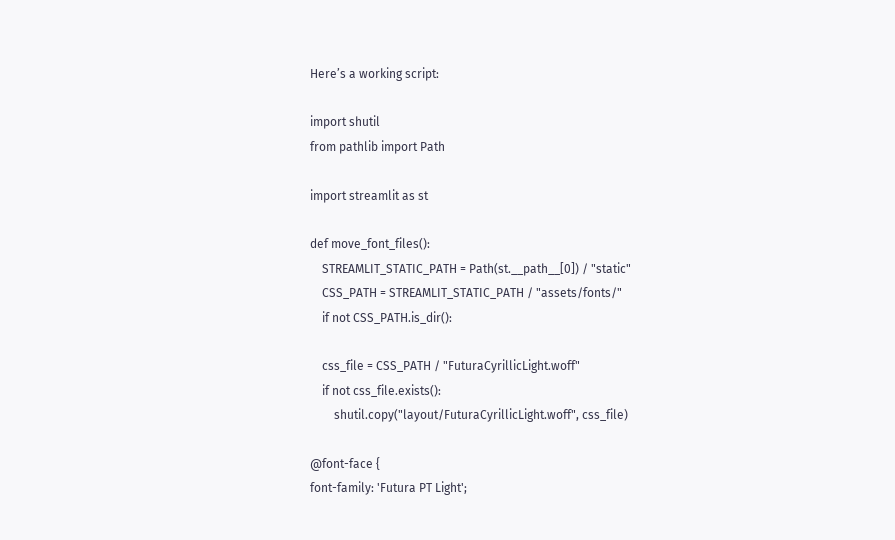Here’s a working script:

import shutil
from pathlib import Path

import streamlit as st

def move_font_files():
    STREAMLIT_STATIC_PATH = Path(st.__path__[0]) / "static"
    CSS_PATH = STREAMLIT_STATIC_PATH / "assets/fonts/"
    if not CSS_PATH.is_dir():

    css_file = CSS_PATH / "FuturaCyrillicLight.woff"
    if not css_file.exists():
        shutil.copy("layout/FuturaCyrillicLight.woff", css_file)

@font-face {
font-family: 'Futura PT Light';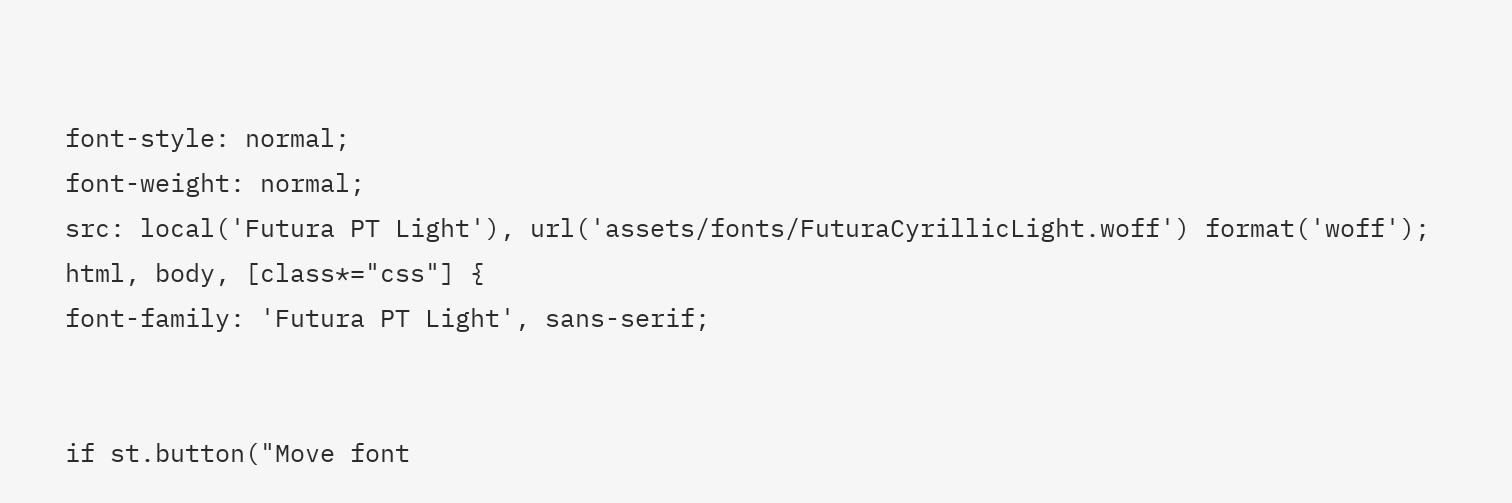font-style: normal;
font-weight: normal;
src: local('Futura PT Light'), url('assets/fonts/FuturaCyrillicLight.woff') format('woff');
html, body, [class*="css"] {
font-family: 'Futura PT Light', sans-serif;


if st.button("Move font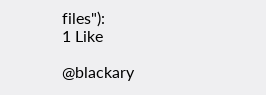files"):
1 Like

@blackary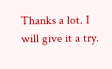Thanks a lot. I will give it a try.